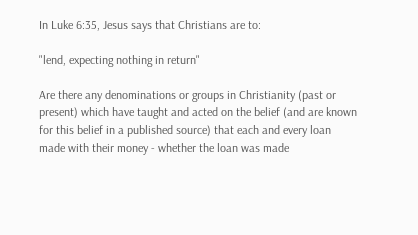In Luke 6:35, Jesus says that Christians are to:

"lend, expecting nothing in return"

Are there any denominations or groups in Christianity (past or present) which have taught and acted on the belief (and are known for this belief in a published source) that each and every loan made with their money - whether the loan was made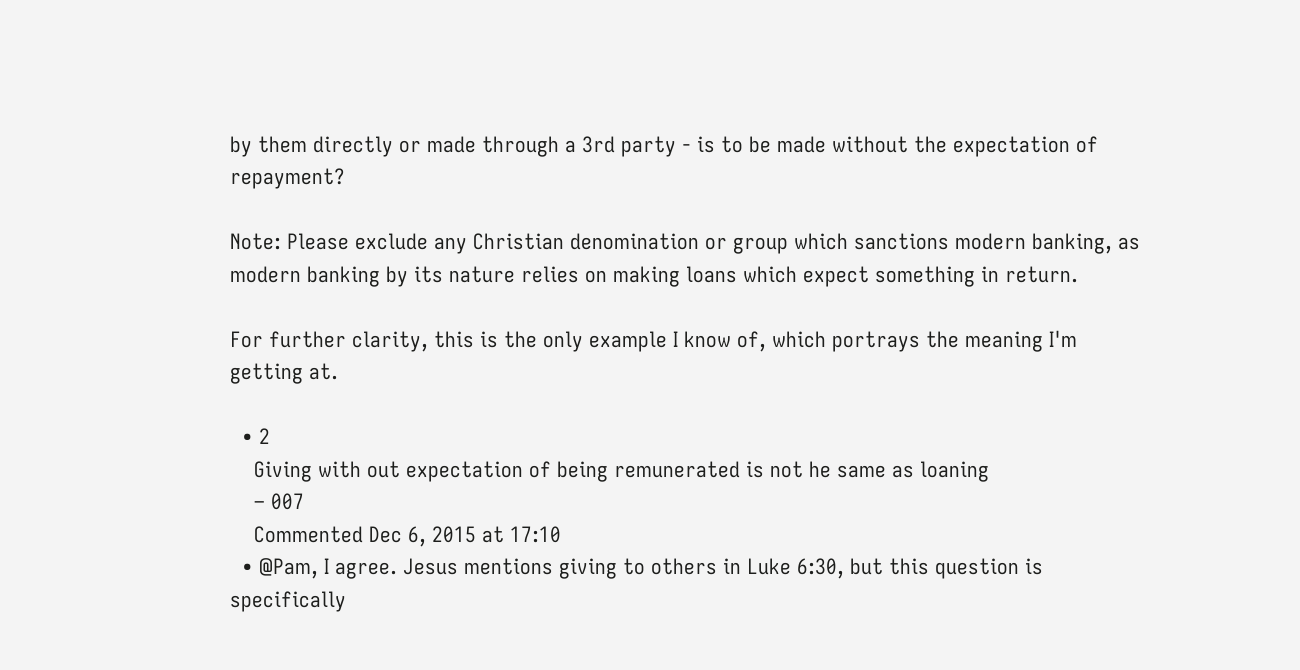by them directly or made through a 3rd party - is to be made without the expectation of repayment?

Note: Please exclude any Christian denomination or group which sanctions modern banking, as modern banking by its nature relies on making loans which expect something in return.

For further clarity, this is the only example I know of, which portrays the meaning I'm getting at.

  • 2
    Giving with out expectation of being remunerated is not he same as loaning
    – 007
    Commented Dec 6, 2015 at 17:10
  • @Pam, I agree. Jesus mentions giving to others in Luke 6:30, but this question is specifically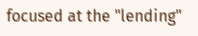focused at the "lending"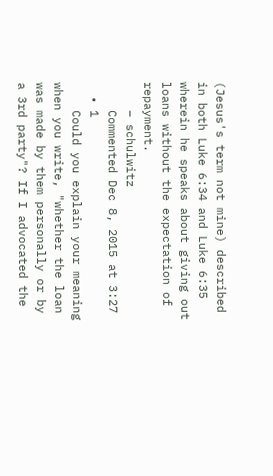(Jesus's term not mine) described in both Luke 6:34 and Luke 6:35 wherein he speaks about giving out loans without the expectation of repayment.
    – schulwitz
    Commented Dec 8, 2015 at 3:27
  • 1
    Could you explain your meaning when you write, "whether the loan was made by them personally or by a 3rd party"? If I advocated the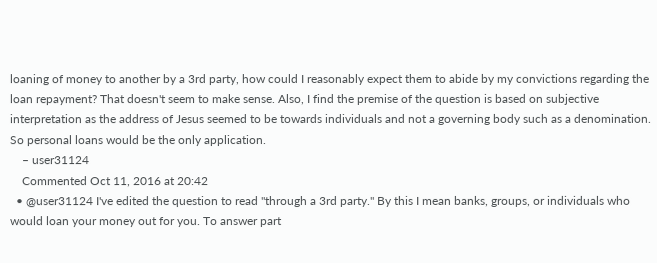loaning of money to another by a 3rd party, how could I reasonably expect them to abide by my convictions regarding the loan repayment? That doesn't seem to make sense. Also, I find the premise of the question is based on subjective interpretation as the address of Jesus seemed to be towards individuals and not a governing body such as a denomination. So personal loans would be the only application.
    – user31124
    Commented Oct 11, 2016 at 20:42
  • @user31124 I've edited the question to read "through a 3rd party." By this I mean banks, groups, or individuals who would loan your money out for you. To answer part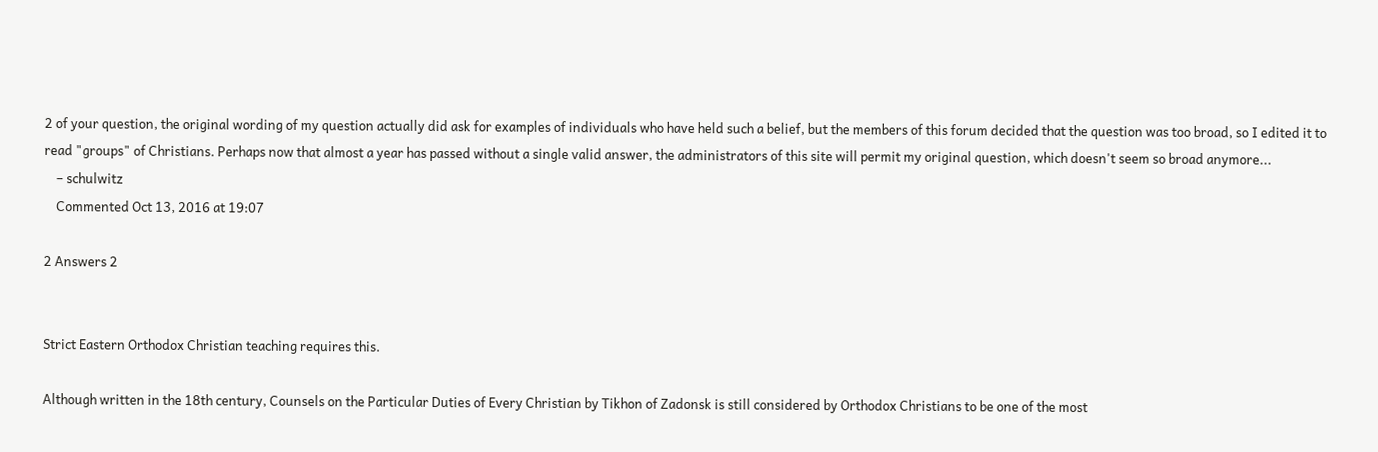2 of your question, the original wording of my question actually did ask for examples of individuals who have held such a belief, but the members of this forum decided that the question was too broad, so I edited it to read "groups" of Christians. Perhaps now that almost a year has passed without a single valid answer, the administrators of this site will permit my original question, which doesn't seem so broad anymore...
    – schulwitz
    Commented Oct 13, 2016 at 19:07

2 Answers 2


Strict Eastern Orthodox Christian teaching requires this.

Although written in the 18th century, Counsels on the Particular Duties of Every Christian by Tikhon of Zadonsk is still considered by Orthodox Christians to be one of the most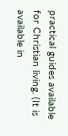practical guides available for Christian living. (It is available in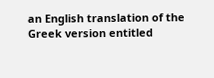an English translation of the Greek version entitled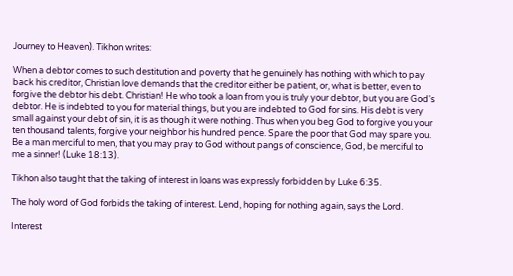Journey to Heaven). Tikhon writes:

When a debtor comes to such destitution and poverty that he genuinely has nothing with which to pay back his creditor, Christian love demands that the creditor either be patient, or, what is better, even to forgive the debtor his debt. Christian! He who took a loan from you is truly your debtor, but you are God's debtor. He is indebted to you for material things, but you are indebted to God for sins. His debt is very small against your debt of sin, it is as though it were nothing. Thus when you beg God to forgive you your ten thousand talents, forgive your neighbor his hundred pence. Spare the poor that God may spare you. Be a man merciful to men, that you may pray to God without pangs of conscience, God, be merciful to me a sinner! (Luke 18:13).

Tikhon also taught that the taking of interest in loans was expressly forbidden by Luke 6:35.

The holy word of God forbids the taking of interest. Lend, hoping for nothing again, says the Lord.

Interest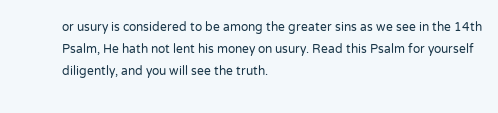or usury is considered to be among the greater sins as we see in the 14th Psalm, He hath not lent his money on usury. Read this Psalm for yourself diligently, and you will see the truth.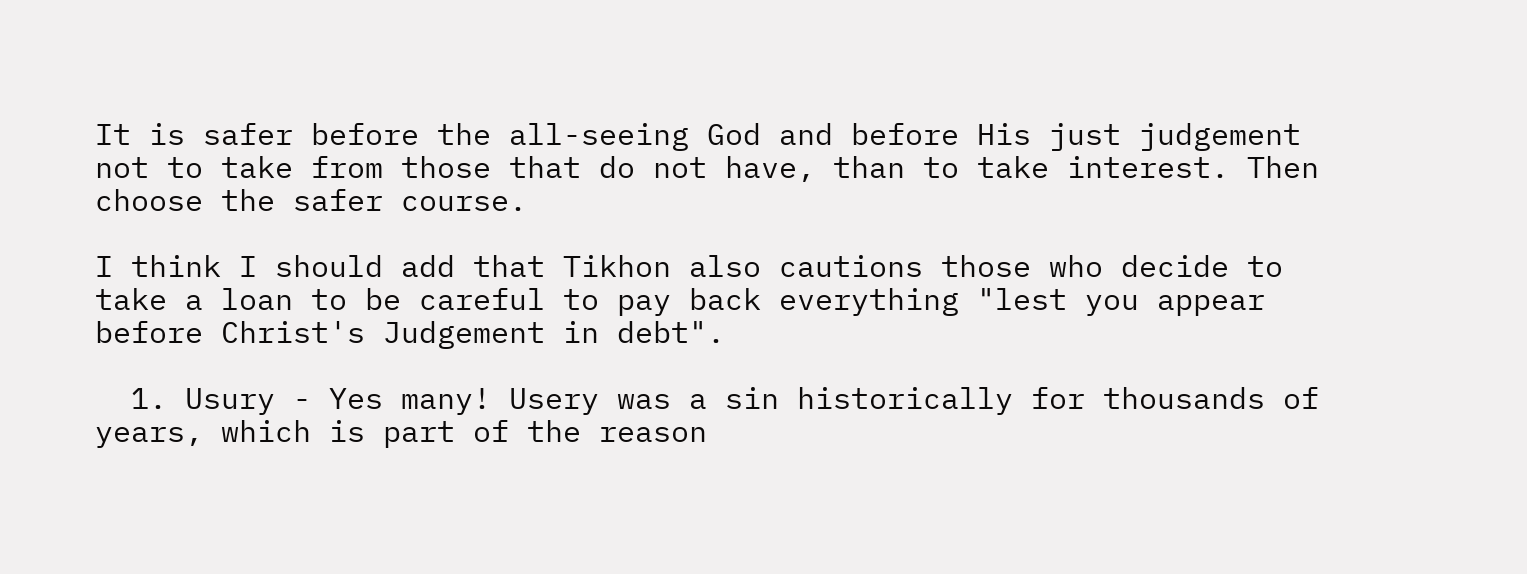It is safer before the all-seeing God and before His just judgement not to take from those that do not have, than to take interest. Then choose the safer course.

I think I should add that Tikhon also cautions those who decide to take a loan to be careful to pay back everything "lest you appear before Christ's Judgement in debt".

  1. Usury - Yes many! Usery was a sin historically for thousands of years, which is part of the reason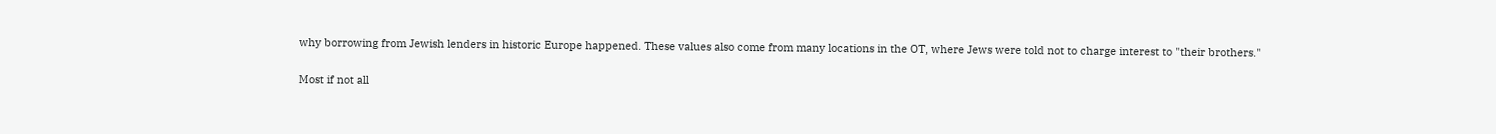why borrowing from Jewish lenders in historic Europe happened. These values also come from many locations in the OT, where Jews were told not to charge interest to "their brothers."

Most if not all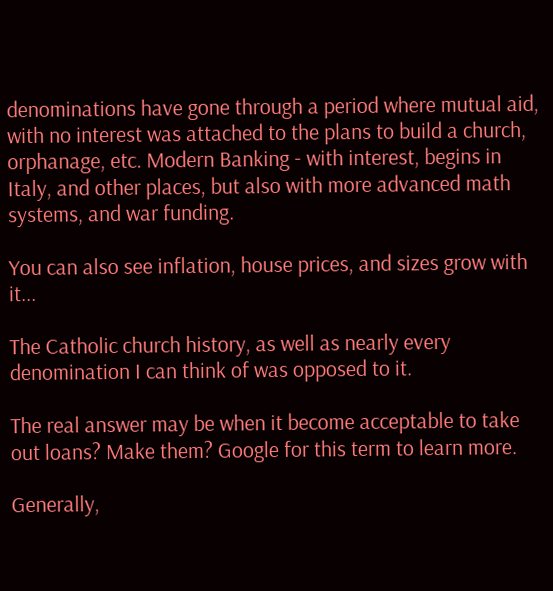denominations have gone through a period where mutual aid, with no interest was attached to the plans to build a church, orphanage, etc. Modern Banking - with interest, begins in Italy, and other places, but also with more advanced math systems, and war funding.

You can also see inflation, house prices, and sizes grow with it...

The Catholic church history, as well as nearly every denomination I can think of was opposed to it.

The real answer may be when it become acceptable to take out loans? Make them? Google for this term to learn more.

Generally,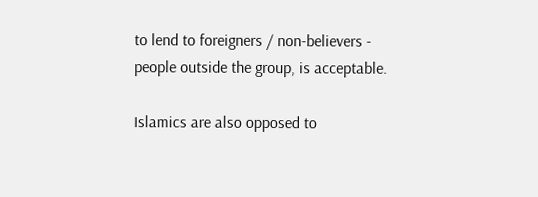to lend to foreigners / non-believers - people outside the group, is acceptable.

Islamics are also opposed to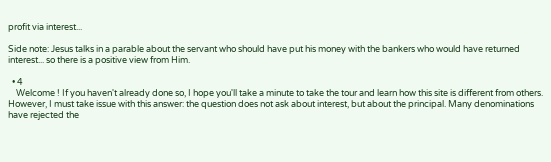profit via interest...

Side note: Jesus talks in a parable about the servant who should have put his money with the bankers who would have returned interest... so there is a positive view from Him.

  • 4
    Welcome ! If you haven't already done so, I hope you'll take a minute to take the tour and learn how this site is different from others. However, I must take issue with this answer: the question does not ask about interest, but about the principal. Many denominations have rejected the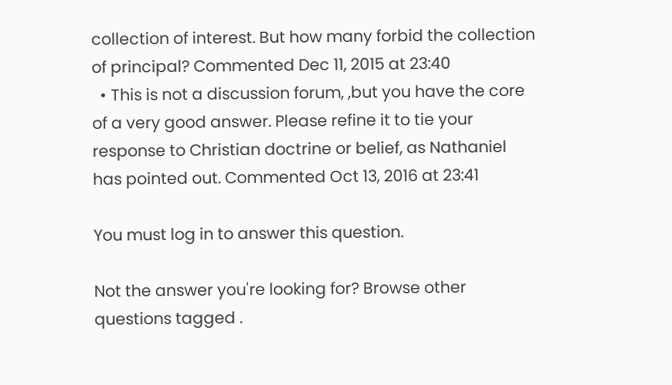collection of interest. But how many forbid the collection of principal? Commented Dec 11, 2015 at 23:40
  • This is not a discussion forum, ,but you have the core of a very good answer. Please refine it to tie your response to Christian doctrine or belief, as Nathaniel has pointed out. Commented Oct 13, 2016 at 23:41

You must log in to answer this question.

Not the answer you're looking for? Browse other questions tagged .